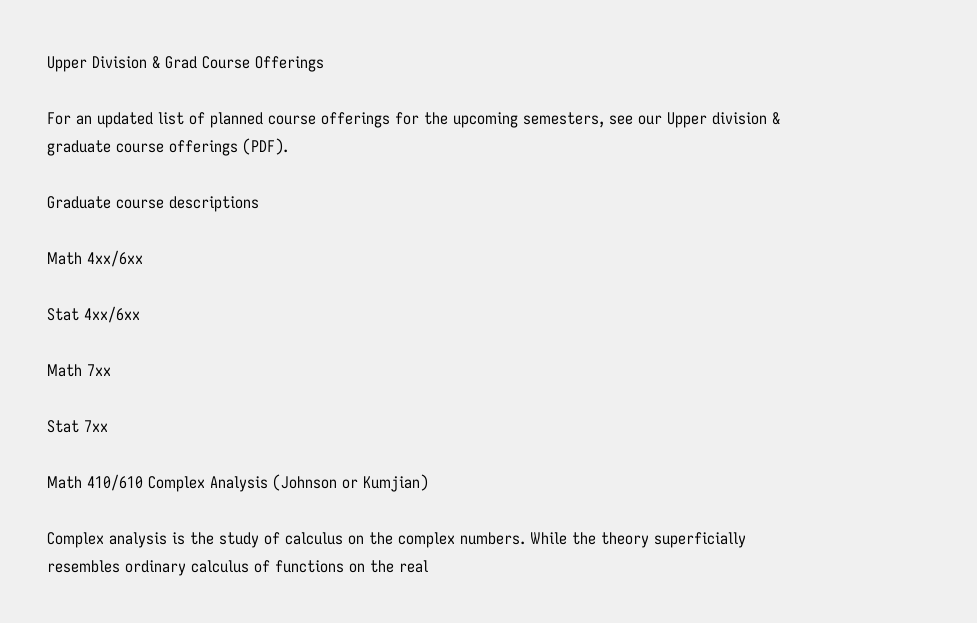Upper Division & Grad Course Offerings

For an updated list of planned course offerings for the upcoming semesters, see our Upper division & graduate course offerings (PDF).

Graduate course descriptions

Math 4xx/6xx

Stat 4xx/6xx

Math 7xx

Stat 7xx

Math 410/610 Complex Analysis (Johnson or Kumjian)

Complex analysis is the study of calculus on the complex numbers. While the theory superficially resembles ordinary calculus of functions on the real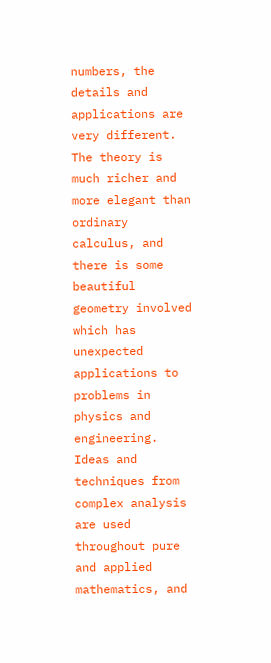numbers, the details and applications are very different. The theory is much richer and more elegant than ordinary calculus, and there is some beautiful geometry involved which has unexpected applications to problems in physics and engineering. Ideas and techniques from complex analysis are used throughout pure and applied mathematics, and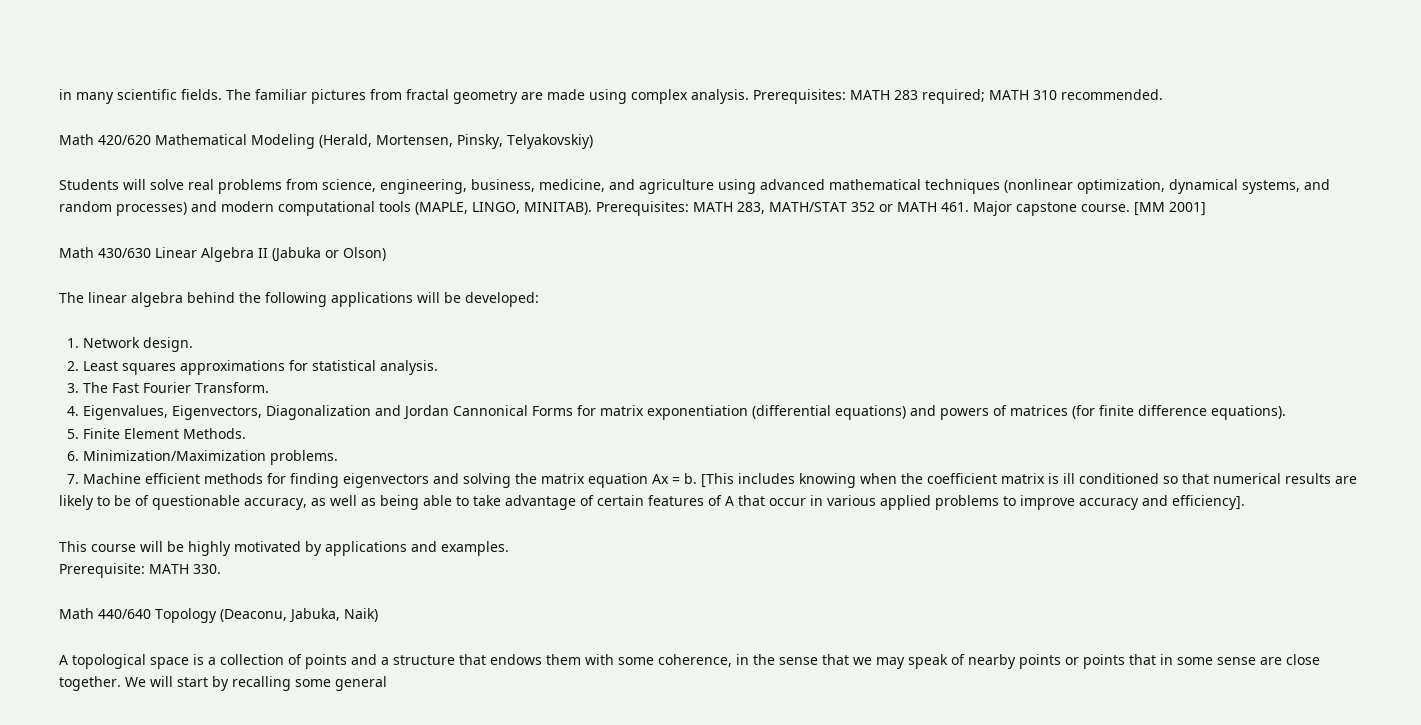in many scientific fields. The familiar pictures from fractal geometry are made using complex analysis. Prerequisites: MATH 283 required; MATH 310 recommended.

Math 420/620 Mathematical Modeling (Herald, Mortensen, Pinsky, Telyakovskiy)

Students will solve real problems from science, engineering, business, medicine, and agriculture using advanced mathematical techniques (nonlinear optimization, dynamical systems, and random processes) and modern computational tools (MAPLE, LINGO, MINITAB). Prerequisites: MATH 283, MATH/STAT 352 or MATH 461. Major capstone course. [MM 2001]

Math 430/630 Linear Algebra II (Jabuka or Olson)

The linear algebra behind the following applications will be developed:

  1. Network design.
  2. Least squares approximations for statistical analysis.
  3. The Fast Fourier Transform.
  4. Eigenvalues, Eigenvectors, Diagonalization and Jordan Cannonical Forms for matrix exponentiation (differential equations) and powers of matrices (for finite difference equations).
  5. Finite Element Methods.
  6. Minimization/Maximization problems.
  7. Machine efficient methods for finding eigenvectors and solving the matrix equation Ax = b. [This includes knowing when the coefficient matrix is ill conditioned so that numerical results are likely to be of questionable accuracy, as well as being able to take advantage of certain features of A that occur in various applied problems to improve accuracy and efficiency].

This course will be highly motivated by applications and examples.
Prerequisite: MATH 330.

Math 440/640 Topology (Deaconu, Jabuka, Naik)

A topological space is a collection of points and a structure that endows them with some coherence, in the sense that we may speak of nearby points or points that in some sense are close together. We will start by recalling some general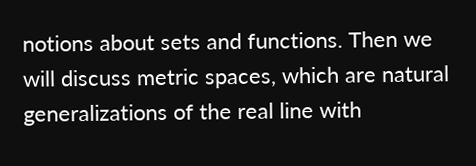notions about sets and functions. Then we will discuss metric spaces, which are natural generalizations of the real line with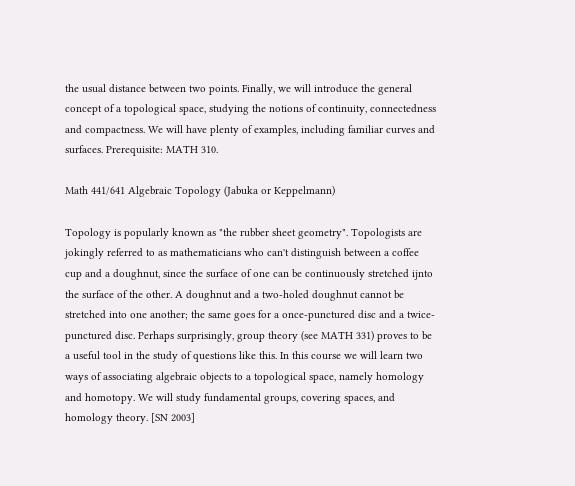the usual distance between two points. Finally, we will introduce the general concept of a topological space, studying the notions of continuity, connectedness and compactness. We will have plenty of examples, including familiar curves and surfaces. Prerequisite: MATH 310.

Math 441/641 Algebraic Topology (Jabuka or Keppelmann)

Topology is popularly known as "the rubber sheet geometry". Topologists are jokingly referred to as mathematicians who can't distinguish between a coffee cup and a doughnut, since the surface of one can be continuously stretched ijnto the surface of the other. A doughnut and a two-holed doughnut cannot be stretched into one another; the same goes for a once-punctured disc and a twice-punctured disc. Perhaps surprisingly, group theory (see MATH 331) proves to be a useful tool in the study of questions like this. In this course we will learn two ways of associating algebraic objects to a topological space, namely homology and homotopy. We will study fundamental groups, covering spaces, and homology theory. [SN 2003]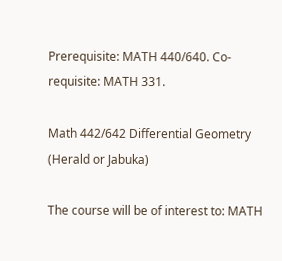Prerequisite: MATH 440/640. Co-requisite: MATH 331.

Math 442/642 Differential Geometry (Herald or Jabuka)

The course will be of interest to: MATH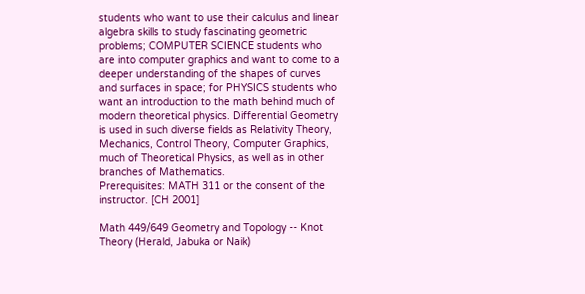students who want to use their calculus and linear algebra skills to study fascinating geometric problems; COMPUTER SCIENCE students who are into computer graphics and want to come to a deeper understanding of the shapes of curves and surfaces in space; for PHYSICS students who want an introduction to the math behind much of modern theoretical physics. Differential Geometry is used in such diverse fields as Relativity Theory, Mechanics, Control Theory, Computer Graphics, much of Theoretical Physics, as well as in other branches of Mathematics.
Prerequisites: MATH 311 or the consent of the instructor. [CH 2001]

Math 449/649 Geometry and Topology -- Knot Theory (Herald, Jabuka or Naik)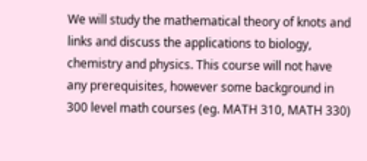We will study the mathematical theory of knots and links and discuss the applications to biology, chemistry and physics. This course will not have any prerequisites, however some background in 300 level math courses (eg. MATH 310, MATH 330)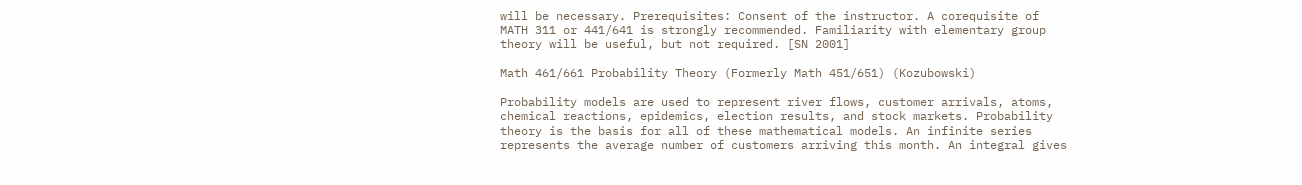will be necessary. Prerequisites: Consent of the instructor. A corequisite of MATH 311 or 441/641 is strongly recommended. Familiarity with elementary group theory will be useful, but not required. [SN 2001]

Math 461/661 Probability Theory (Formerly Math 451/651) (Kozubowski)

Probability models are used to represent river flows, customer arrivals, atoms, chemical reactions, epidemics, election results, and stock markets. Probability theory is the basis for all of these mathematical models. An infinite series represents the average number of customers arriving this month. An integral gives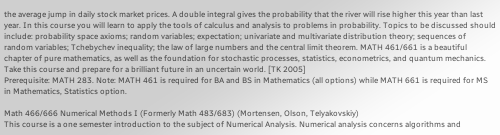the average jump in daily stock market prices. A double integral gives the probability that the river will rise higher this year than last year. In this course you will learn to apply the tools of calculus and analysis to problems in probability. Topics to be discussed should include: probability space axioms; random variables; expectation; univariate and multivariate distribution theory; sequences of random variables; Tchebychev inequality; the law of large numbers and the central limit theorem. MATH 461/661 is a beautiful chapter of pure mathematics, as well as the foundation for stochastic processes, statistics, econometrics, and quantum mechanics. Take this course and prepare for a brilliant future in an uncertain world. [TK 2005]
Prerequisite: MATH 283. Note: MATH 461 is required for BA and BS in Mathematics (all options) while MATH 661 is required for MS in Mathematics, Statistics option.

Math 466/666 Numerical Methods I (Formerly Math 483/683) (Mortensen, Olson, Telyakovskiy)
This course is a one semester introduction to the subject of Numerical Analysis. Numerical analysis concerns algorithms and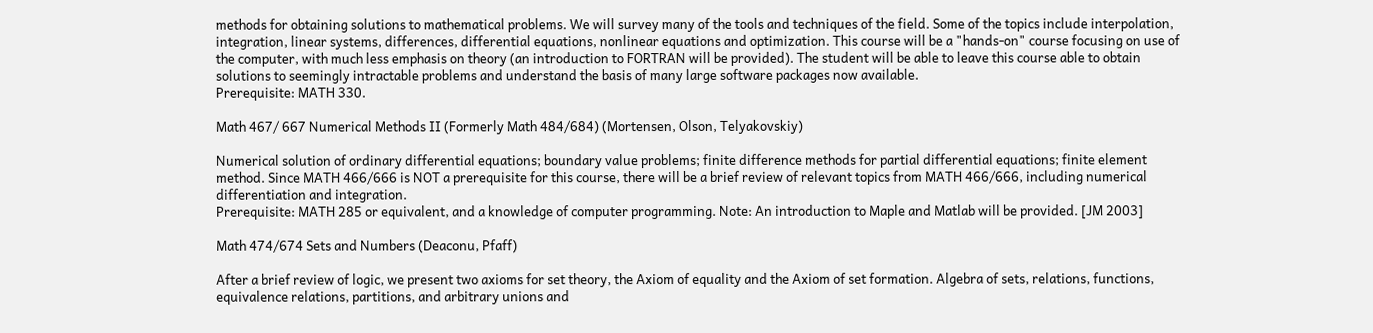methods for obtaining solutions to mathematical problems. We will survey many of the tools and techniques of the field. Some of the topics include interpolation, integration, linear systems, differences, differential equations, nonlinear equations and optimization. This course will be a "hands-on" course focusing on use of the computer, with much less emphasis on theory (an introduction to FORTRAN will be provided). The student will be able to leave this course able to obtain solutions to seemingly intractable problems and understand the basis of many large software packages now available.
Prerequisite: MATH 330.

Math 467/ 667 Numerical Methods II (Formerly Math 484/684) (Mortensen, Olson, Telyakovskiy)

Numerical solution of ordinary differential equations; boundary value problems; finite difference methods for partial differential equations; finite element method. Since MATH 466/666 is NOT a prerequisite for this course, there will be a brief review of relevant topics from MATH 466/666, including numerical differentiation and integration.
Prerequisite: MATH 285 or equivalent, and a knowledge of computer programming. Note: An introduction to Maple and Matlab will be provided. [JM 2003]

Math 474/674 Sets and Numbers (Deaconu, Pfaff)

After a brief review of logic, we present two axioms for set theory, the Axiom of equality and the Axiom of set formation. Algebra of sets, relations, functions, equivalence relations, partitions, and arbitrary unions and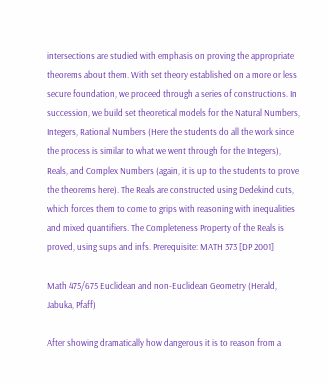intersections are studied with emphasis on proving the appropriate theorems about them. With set theory established on a more or less secure foundation, we proceed through a series of constructions. In succession, we build set theoretical models for the Natural Numbers, Integers, Rational Numbers (Here the students do all the work since the process is similar to what we went through for the Integers), Reals, and Complex Numbers (again, it is up to the students to prove the theorems here). The Reals are constructed using Dedekind cuts, which forces them to come to grips with reasoning with inequalities and mixed quantifiers. The Completeness Property of the Reals is proved, using sups and infs. Prerequisite: MATH 373 [DP 2001]

Math 475/675 Euclidean and non-Euclidean Geometry (Herald, Jabuka, Pfaff)

After showing dramatically how dangerous it is to reason from a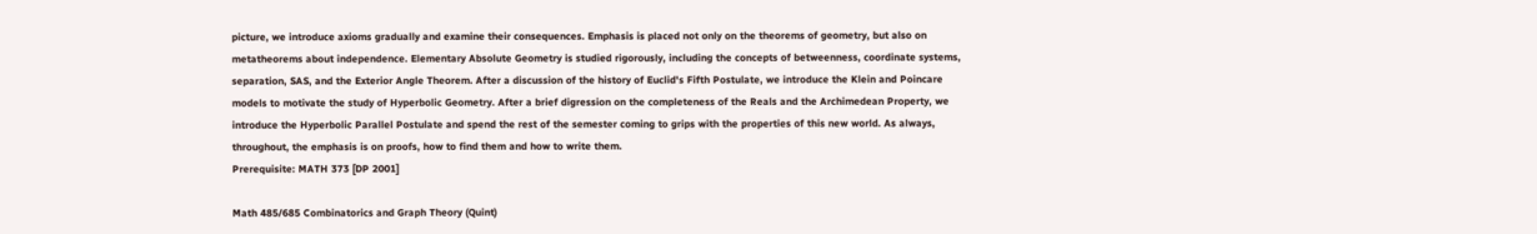picture, we introduce axioms gradually and examine their consequences. Emphasis is placed not only on the theorems of geometry, but also on metatheorems about independence. Elementary Absolute Geometry is studied rigorously, including the concepts of betweenness, coordinate systems, separation, SAS, and the Exterior Angle Theorem. After a discussion of the history of Euclid's Fifth Postulate, we introduce the Klein and Poincare models to motivate the study of Hyperbolic Geometry. After a brief digression on the completeness of the Reals and the Archimedean Property, we introduce the Hyperbolic Parallel Postulate and spend the rest of the semester coming to grips with the properties of this new world. As always, throughout, the emphasis is on proofs, how to find them and how to write them.
Prerequisite: MATH 373 [DP 2001]

Math 485/685 Combinatorics and Graph Theory (Quint)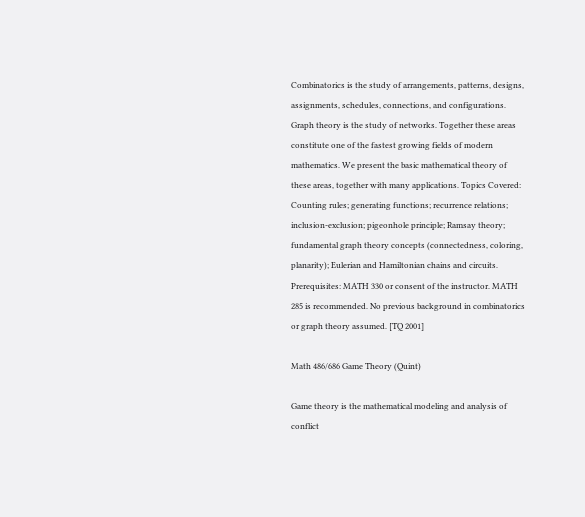Combinatorics is the study of arrangements, patterns, designs, assignments, schedules, connections, and configurations. Graph theory is the study of networks. Together these areas constitute one of the fastest growing fields of modern mathematics. We present the basic mathematical theory of these areas, together with many applications. Topics Covered: Counting rules; generating functions; recurrence relations; inclusion-exclusion; pigeonhole principle; Ramsay theory; fundamental graph theory concepts (connectedness, coloring, planarity); Eulerian and Hamiltonian chains and circuits.
Prerequisites: MATH 330 or consent of the instructor. MATH 285 is recommended. No previous background in combinatorics or graph theory assumed. [TQ 2001]

Math 486/686 Game Theory (Quint)

Game theory is the mathematical modeling and analysis of conflict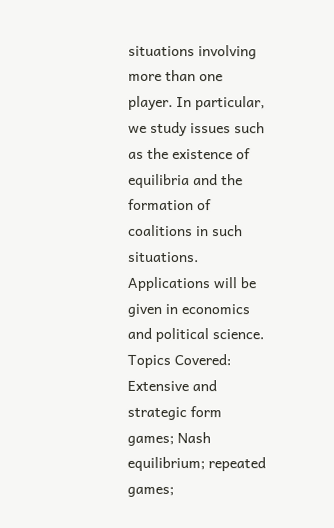situations involving more than one player. In particular, we study issues such as the existence of equilibria and the formation of coalitions in such situations. Applications will be given in economics and political science. Topics Covered: Extensive and strategic form games; Nash equilibrium; repeated games;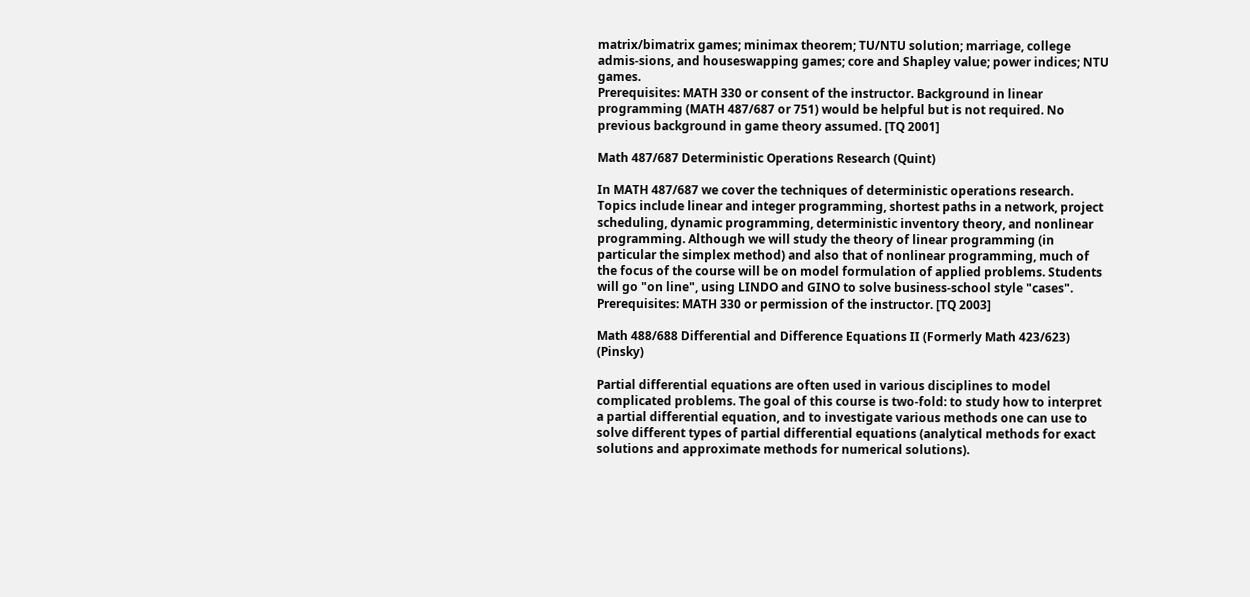matrix/bimatrix games; minimax theorem; TU/NTU solution; marriage, college admis-sions, and houseswapping games; core and Shapley value; power indices; NTU games.
Prerequisites: MATH 330 or consent of the instructor. Background in linear programming (MATH 487/687 or 751) would be helpful but is not required. No previous background in game theory assumed. [TQ 2001]

Math 487/687 Deterministic Operations Research (Quint)

In MATH 487/687 we cover the techniques of deterministic operations research. Topics include linear and integer programming, shortest paths in a network, project scheduling, dynamic programming, deterministic inventory theory, and nonlinear programming. Although we will study the theory of linear programming (in particular the simplex method) and also that of nonlinear programming, much of the focus of the course will be on model formulation of applied problems. Students will go "on line", using LINDO and GINO to solve business-school style "cases".
Prerequisites: MATH 330 or permission of the instructor. [TQ 2003]

Math 488/688 Differential and Difference Equations II (Formerly Math 423/623) (Pinsky)

Partial differential equations are often used in various disciplines to model complicated problems. The goal of this course is two-fold: to study how to interpret a partial differential equation, and to investigate various methods one can use to solve different types of partial differential equations (analytical methods for exact solutions and approximate methods for numerical solutions).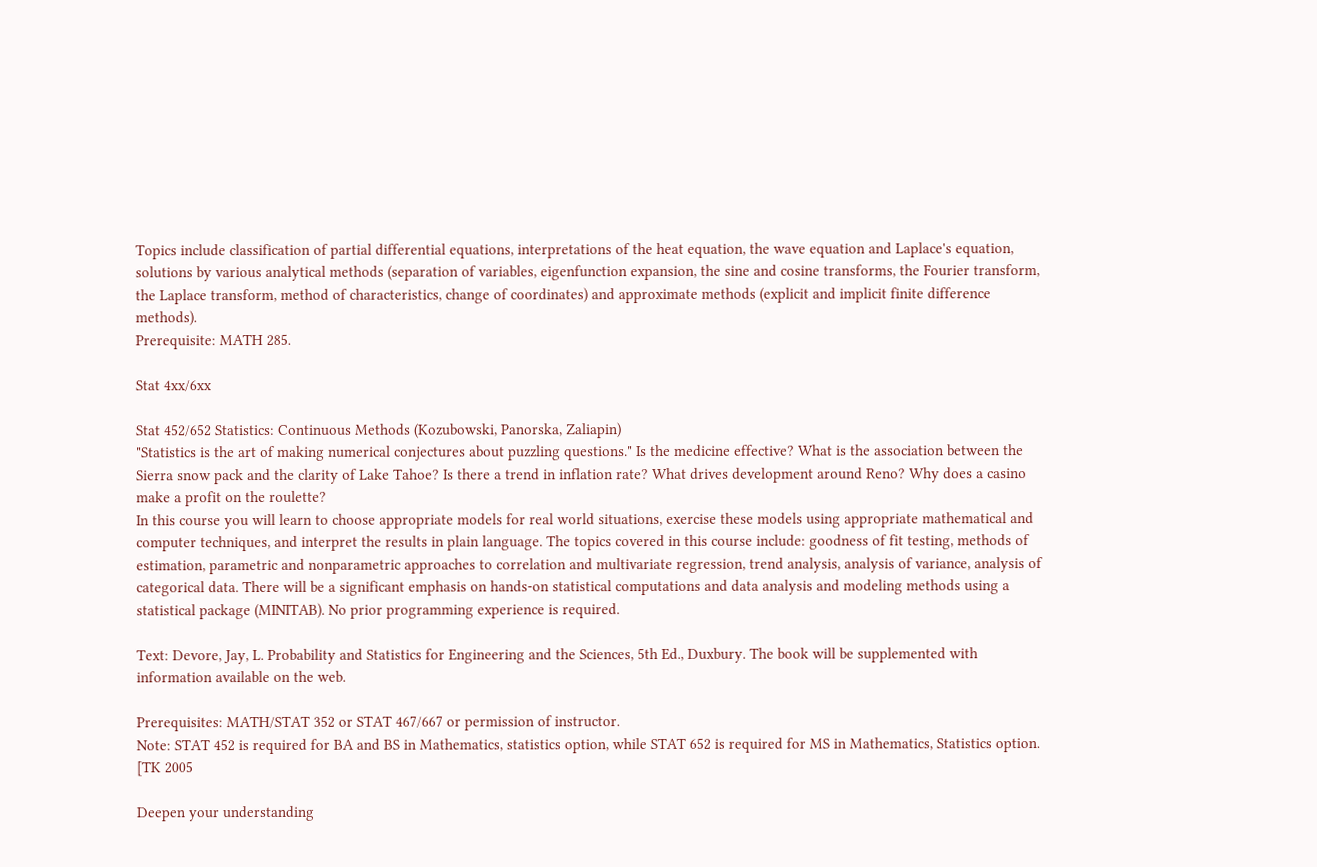Topics include classification of partial differential equations, interpretations of the heat equation, the wave equation and Laplace's equation, solutions by various analytical methods (separation of variables, eigenfunction expansion, the sine and cosine transforms, the Fourier transform, the Laplace transform, method of characteristics, change of coordinates) and approximate methods (explicit and implicit finite difference methods).
Prerequisite: MATH 285.

Stat 4xx/6xx

Stat 452/652 Statistics: Continuous Methods (Kozubowski, Panorska, Zaliapin)
"Statistics is the art of making numerical conjectures about puzzling questions." Is the medicine effective? What is the association between the Sierra snow pack and the clarity of Lake Tahoe? Is there a trend in inflation rate? What drives development around Reno? Why does a casino make a profit on the roulette?
In this course you will learn to choose appropriate models for real world situations, exercise these models using appropriate mathematical and computer techniques, and interpret the results in plain language. The topics covered in this course include: goodness of fit testing, methods of estimation, parametric and nonparametric approaches to correlation and multivariate regression, trend analysis, analysis of variance, analysis of categorical data. There will be a significant emphasis on hands-on statistical computations and data analysis and modeling methods using a statistical package (MINITAB). No prior programming experience is required.

Text: Devore, Jay, L. Probability and Statistics for Engineering and the Sciences, 5th Ed., Duxbury. The book will be supplemented with information available on the web.

Prerequisites: MATH/STAT 352 or STAT 467/667 or permission of instructor.
Note: STAT 452 is required for BA and BS in Mathematics, statistics option, while STAT 652 is required for MS in Mathematics, Statistics option. [TK 2005

Deepen your understanding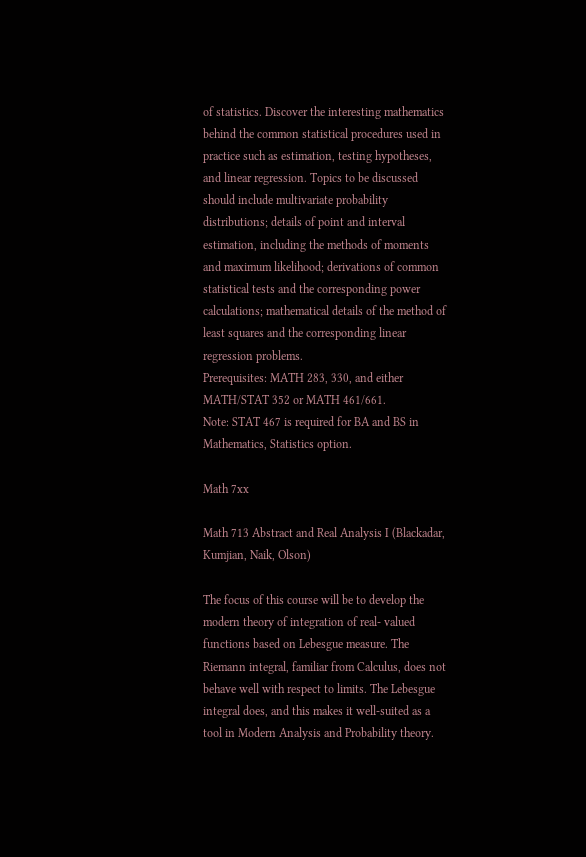of statistics. Discover the interesting mathematics behind the common statistical procedures used in practice such as estimation, testing hypotheses, and linear regression. Topics to be discussed should include multivariate probability distributions; details of point and interval estimation, including the methods of moments and maximum likelihood; derivations of common statistical tests and the corresponding power calculations; mathematical details of the method of least squares and the corresponding linear regression problems.
Prerequisites: MATH 283, 330, and either MATH/STAT 352 or MATH 461/661.
Note: STAT 467 is required for BA and BS in Mathematics, Statistics option.

Math 7xx

Math 713 Abstract and Real Analysis I (Blackadar, Kumjian, Naik, Olson)

The focus of this course will be to develop the modern theory of integration of real- valued functions based on Lebesgue measure. The Riemann integral, familiar from Calculus, does not behave well with respect to limits. The Lebesgue integral does, and this makes it well-suited as a tool in Modern Analysis and Probability theory.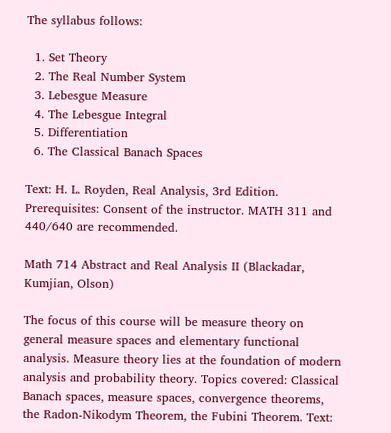The syllabus follows:

  1. Set Theory
  2. The Real Number System
  3. Lebesgue Measure
  4. The Lebesgue Integral
  5. Differentiation
  6. The Classical Banach Spaces

Text: H. L. Royden, Real Analysis, 3rd Edition.
Prerequisites: Consent of the instructor. MATH 311 and 440/640 are recommended.

Math 714 Abstract and Real Analysis II (Blackadar, Kumjian, Olson)

The focus of this course will be measure theory on general measure spaces and elementary functional analysis. Measure theory lies at the foundation of modern analysis and probability theory. Topics covered: Classical Banach spaces, measure spaces, convergence theorems, the Radon-Nikodym Theorem, the Fubini Theorem. Text: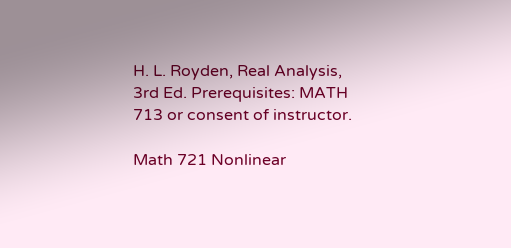H. L. Royden, Real Analysis, 3rd Ed. Prerequisites: MATH 713 or consent of instructor.

Math 721 Nonlinear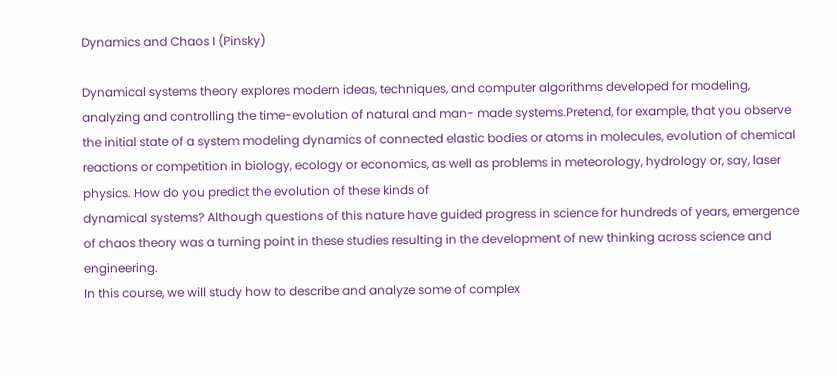Dynamics and Chaos I (Pinsky)

Dynamical systems theory explores modern ideas, techniques, and computer algorithms developed for modeling, analyzing and controlling the time-evolution of natural and man- made systems.Pretend, for example, that you observe the initial state of a system modeling dynamics of connected elastic bodies or atoms in molecules, evolution of chemical reactions or competition in biology, ecology or economics, as well as problems in meteorology, hydrology or, say, laser physics. How do you predict the evolution of these kinds of
dynamical systems? Although questions of this nature have guided progress in science for hundreds of years, emergence of chaos theory was a turning point in these studies resulting in the development of new thinking across science and engineering.
In this course, we will study how to describe and analyze some of complex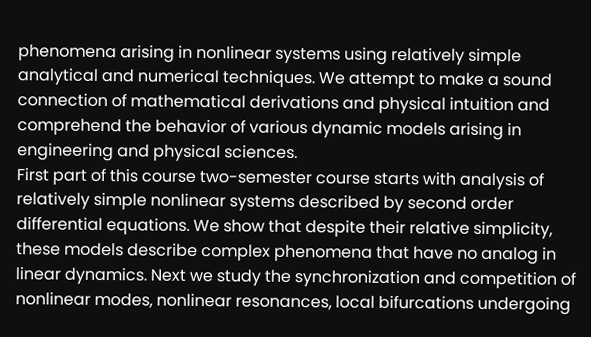phenomena arising in nonlinear systems using relatively simple analytical and numerical techniques. We attempt to make a sound connection of mathematical derivations and physical intuition and comprehend the behavior of various dynamic models arising in engineering and physical sciences.
First part of this course two-semester course starts with analysis of relatively simple nonlinear systems described by second order differential equations. We show that despite their relative simplicity, these models describe complex phenomena that have no analog in linear dynamics. Next we study the synchronization and competition of nonlinear modes, nonlinear resonances, local bifurcations undergoing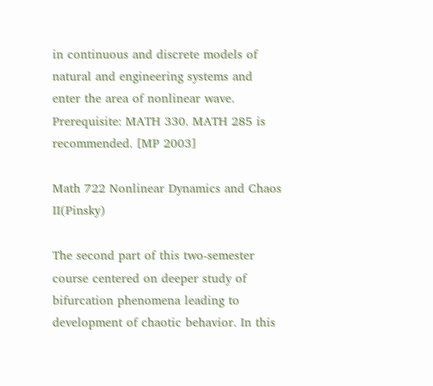in continuous and discrete models of natural and engineering systems and enter the area of nonlinear wave.
Prerequisite: MATH 330. MATH 285 is recommended. [MP 2003]

Math 722 Nonlinear Dynamics and Chaos II(Pinsky)

The second part of this two-semester course centered on deeper study of bifurcation phenomena leading to development of chaotic behavior. In this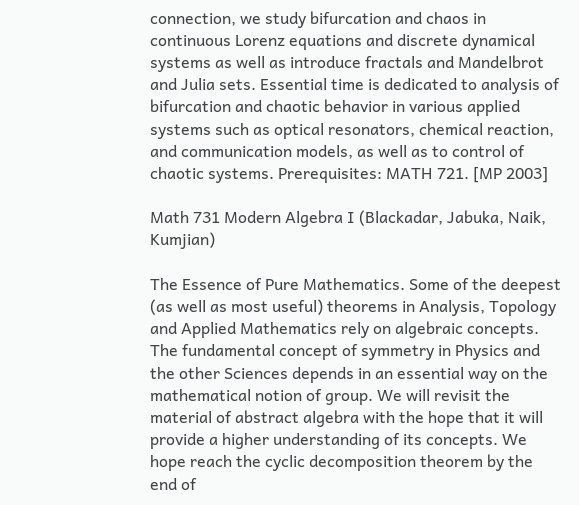connection, we study bifurcation and chaos in continuous Lorenz equations and discrete dynamical systems as well as introduce fractals and Mandelbrot and Julia sets. Essential time is dedicated to analysis of bifurcation and chaotic behavior in various applied systems such as optical resonators, chemical reaction, and communication models, as well as to control of chaotic systems. Prerequisites: MATH 721. [MP 2003]

Math 731 Modern Algebra I (Blackadar, Jabuka, Naik, Kumjian)

The Essence of Pure Mathematics. Some of the deepest (as well as most useful) theorems in Analysis, Topology and Applied Mathematics rely on algebraic concepts. The fundamental concept of symmetry in Physics and the other Sciences depends in an essential way on the mathematical notion of group. We will revisit the material of abstract algebra with the hope that it will provide a higher understanding of its concepts. We hope reach the cyclic decomposition theorem by the end of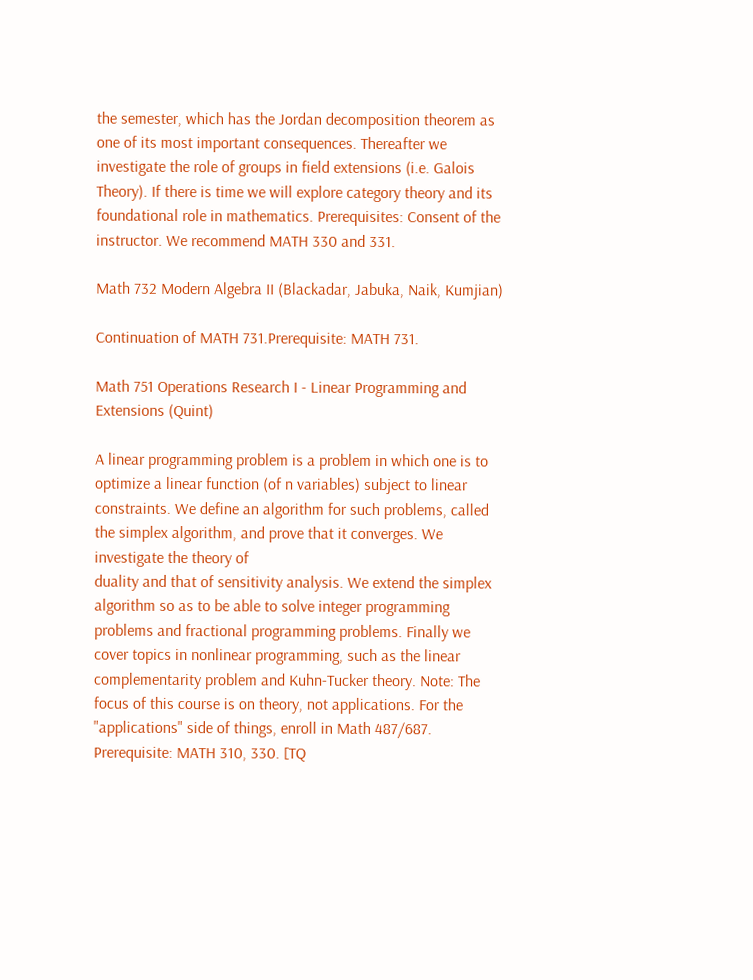the semester, which has the Jordan decomposition theorem as one of its most important consequences. Thereafter we investigate the role of groups in field extensions (i.e. Galois Theory). If there is time we will explore category theory and its foundational role in mathematics. Prerequisites: Consent of the instructor. We recommend MATH 330 and 331.

Math 732 Modern Algebra II (Blackadar, Jabuka, Naik, Kumjian)

Continuation of MATH 731.Prerequisite: MATH 731.

Math 751 Operations Research I - Linear Programming and Extensions (Quint)

A linear programming problem is a problem in which one is to optimize a linear function (of n variables) subject to linear constraints. We define an algorithm for such problems, called the simplex algorithm, and prove that it converges. We investigate the theory of
duality and that of sensitivity analysis. We extend the simplex algorithm so as to be able to solve integer programming problems and fractional programming problems. Finally we cover topics in nonlinear programming, such as the linear complementarity problem and Kuhn-Tucker theory. Note: The focus of this course is on theory, not applications. For the "applications" side of things, enroll in Math 487/687.
Prerequisite: MATH 310, 330. [TQ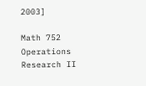2003]

Math 752 Operations Research II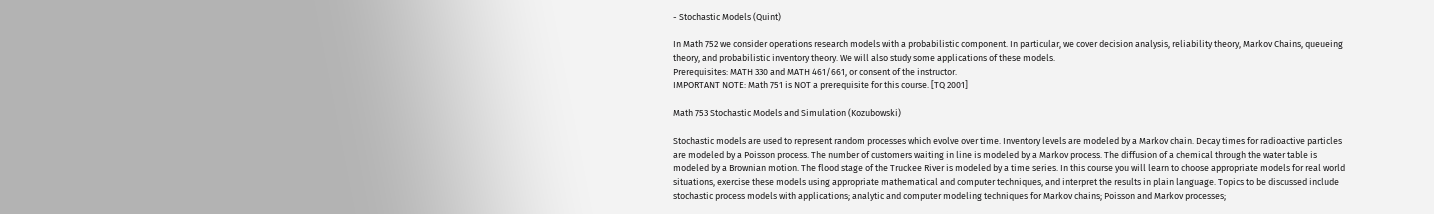- Stochastic Models (Quint)

In Math 752 we consider operations research models with a probabilistic component. In particular, we cover decision analysis, reliability theory, Markov Chains, queueing theory, and probabilistic inventory theory. We will also study some applications of these models.
Prerequisites: MATH 330 and MATH 461/661, or consent of the instructor.
IMPORTANT NOTE: Math 751 is NOT a prerequisite for this course. [TQ 2001]

Math 753 Stochastic Models and Simulation (Kozubowski)

Stochastic models are used to represent random processes which evolve over time. Inventory levels are modeled by a Markov chain. Decay times for radioactive particles are modeled by a Poisson process. The number of customers waiting in line is modeled by a Markov process. The diffusion of a chemical through the water table is modeled by a Brownian motion. The flood stage of the Truckee River is modeled by a time series. In this course you will learn to choose appropriate models for real world situations, exercise these models using appropriate mathematical and computer techniques, and interpret the results in plain language. Topics to be discussed include stochastic process models with applications; analytic and computer modeling techniques for Markov chains; Poisson and Markov processes;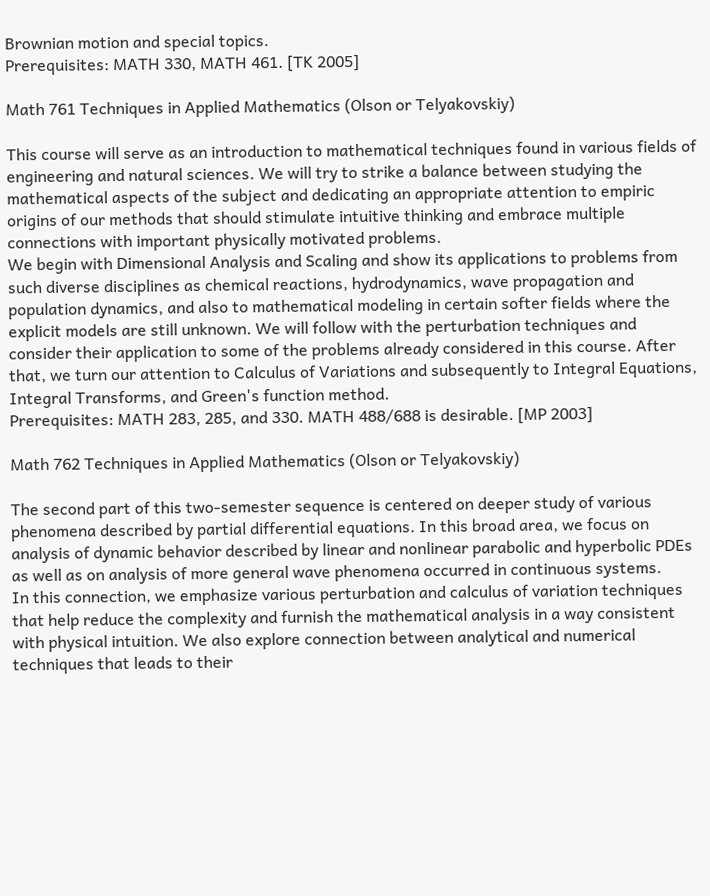Brownian motion and special topics.
Prerequisites: MATH 330, MATH 461. [TK 2005]

Math 761 Techniques in Applied Mathematics (Olson or Telyakovskiy)

This course will serve as an introduction to mathematical techniques found in various fields of engineering and natural sciences. We will try to strike a balance between studying the mathematical aspects of the subject and dedicating an appropriate attention to empiric origins of our methods that should stimulate intuitive thinking and embrace multiple connections with important physically motivated problems.
We begin with Dimensional Analysis and Scaling and show its applications to problems from such diverse disciplines as chemical reactions, hydrodynamics, wave propagation and population dynamics, and also to mathematical modeling in certain softer fields where the explicit models are still unknown. We will follow with the perturbation techniques and consider their application to some of the problems already considered in this course. After that, we turn our attention to Calculus of Variations and subsequently to Integral Equations, Integral Transforms, and Green's function method.
Prerequisites: MATH 283, 285, and 330. MATH 488/688 is desirable. [MP 2003]

Math 762 Techniques in Applied Mathematics (Olson or Telyakovskiy)

The second part of this two-semester sequence is centered on deeper study of various phenomena described by partial differential equations. In this broad area, we focus on analysis of dynamic behavior described by linear and nonlinear parabolic and hyperbolic PDEs as well as on analysis of more general wave phenomena occurred in continuous systems.
In this connection, we emphasize various perturbation and calculus of variation techniques that help reduce the complexity and furnish the mathematical analysis in a way consistent with physical intuition. We also explore connection between analytical and numerical techniques that leads to their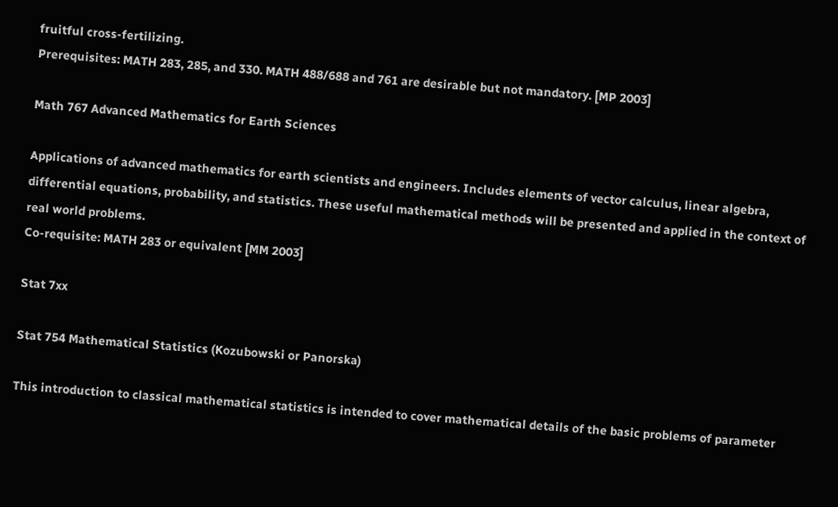fruitful cross-fertilizing.
Prerequisites: MATH 283, 285, and 330. MATH 488/688 and 761 are desirable but not mandatory. [MP 2003]

Math 767 Advanced Mathematics for Earth Sciences

Applications of advanced mathematics for earth scientists and engineers. Includes elements of vector calculus, linear algebra, differential equations, probability, and statistics. These useful mathematical methods will be presented and applied in the context of real world problems.
Co-requisite: MATH 283 or equivalent [MM 2003]

Stat 7xx

Stat 754 Mathematical Statistics (Kozubowski or Panorska)

This introduction to classical mathematical statistics is intended to cover mathematical details of the basic problems of parameter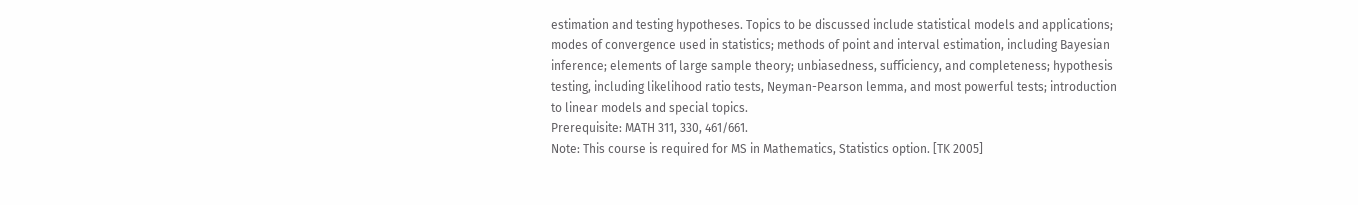estimation and testing hypotheses. Topics to be discussed include statistical models and applications; modes of convergence used in statistics; methods of point and interval estimation, including Bayesian inference; elements of large sample theory; unbiasedness, sufficiency, and completeness; hypothesis testing, including likelihood ratio tests, Neyman-Pearson lemma, and most powerful tests; introduction to linear models and special topics.
Prerequisite: MATH 311, 330, 461/661.
Note: This course is required for MS in Mathematics, Statistics option. [TK 2005]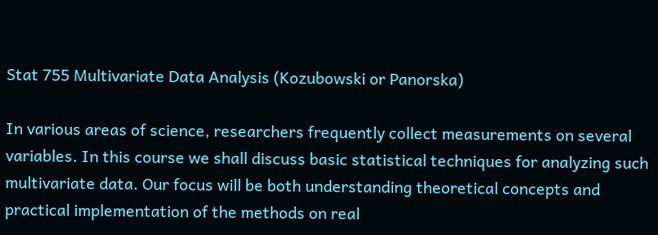Stat 755 Multivariate Data Analysis (Kozubowski or Panorska)

In various areas of science, researchers frequently collect measurements on several variables. In this course we shall discuss basic statistical techniques for analyzing such multivariate data. Our focus will be both understanding theoretical concepts and practical implementation of the methods on real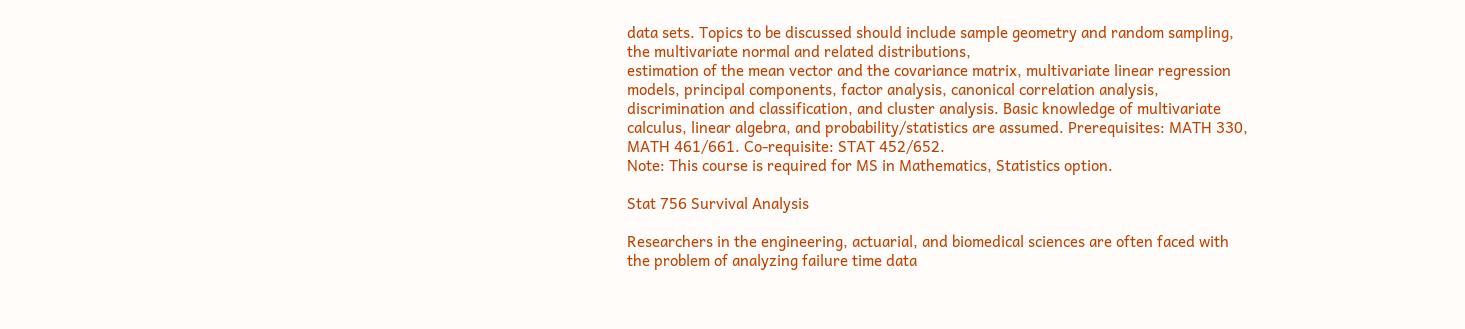data sets. Topics to be discussed should include sample geometry and random sampling, the multivariate normal and related distributions,
estimation of the mean vector and the covariance matrix, multivariate linear regression models, principal components, factor analysis, canonical correlation analysis, discrimination and classification, and cluster analysis. Basic knowledge of multivariate calculus, linear algebra, and probability/statistics are assumed. Prerequisites: MATH 330, MATH 461/661. Co-requisite: STAT 452/652.
Note: This course is required for MS in Mathematics, Statistics option.

Stat 756 Survival Analysis

Researchers in the engineering, actuarial, and biomedical sciences are often faced with the problem of analyzing failure time data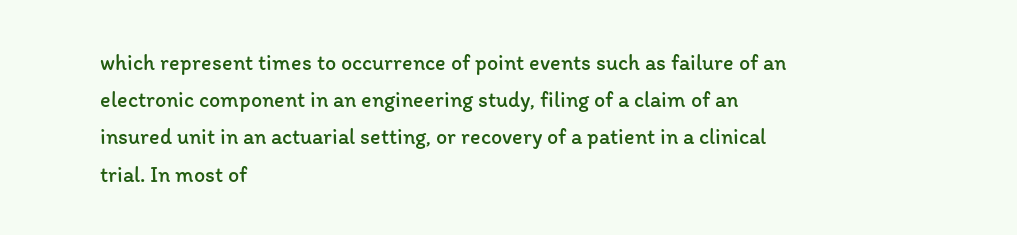which represent times to occurrence of point events such as failure of an electronic component in an engineering study, filing of a claim of an insured unit in an actuarial setting, or recovery of a patient in a clinical trial. In most of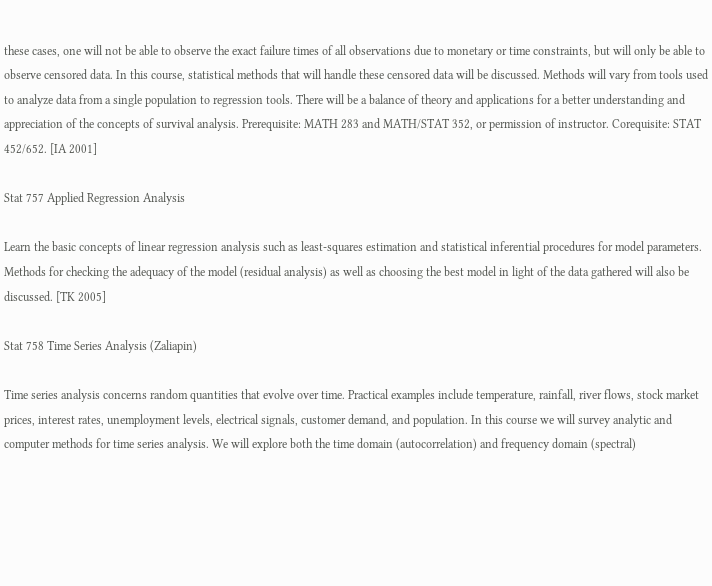these cases, one will not be able to observe the exact failure times of all observations due to monetary or time constraints, but will only be able to observe censored data. In this course, statistical methods that will handle these censored data will be discussed. Methods will vary from tools used to analyze data from a single population to regression tools. There will be a balance of theory and applications for a better understanding and appreciation of the concepts of survival analysis. Prerequisite: MATH 283 and MATH/STAT 352, or permission of instructor. Corequisite: STAT 452/652. [IA 2001]

Stat 757 Applied Regression Analysis

Learn the basic concepts of linear regression analysis such as least-squares estimation and statistical inferential procedures for model parameters. Methods for checking the adequacy of the model (residual analysis) as well as choosing the best model in light of the data gathered will also be discussed. [TK 2005]

Stat 758 Time Series Analysis (Zaliapin)

Time series analysis concerns random quantities that evolve over time. Practical examples include temperature, rainfall, river flows, stock market prices, interest rates, unemployment levels, electrical signals, customer demand, and population. In this course we will survey analytic and computer methods for time series analysis. We will explore both the time domain (autocorrelation) and frequency domain (spectral)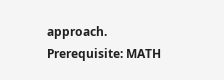approach.
Prerequisite: MATH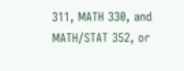311, MATH 330, and MATH/STAT 352, or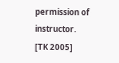permission of instructor. [TK 2005]